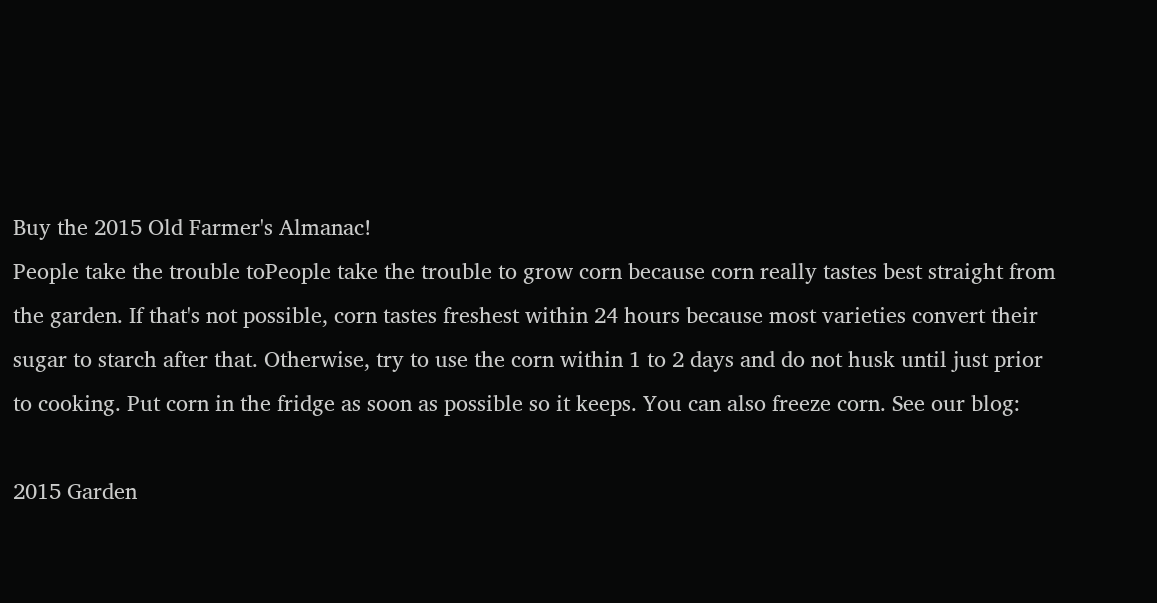Buy the 2015 Old Farmer's Almanac!
People take the trouble toPeople take the trouble to grow corn because corn really tastes best straight from the garden. If that's not possible, corn tastes freshest within 24 hours because most varieties convert their sugar to starch after that. Otherwise, try to use the corn within 1 to 2 days and do not husk until just prior to cooking. Put corn in the fridge as soon as possible so it keeps. You can also freeze corn. See our blog:

2015 Garden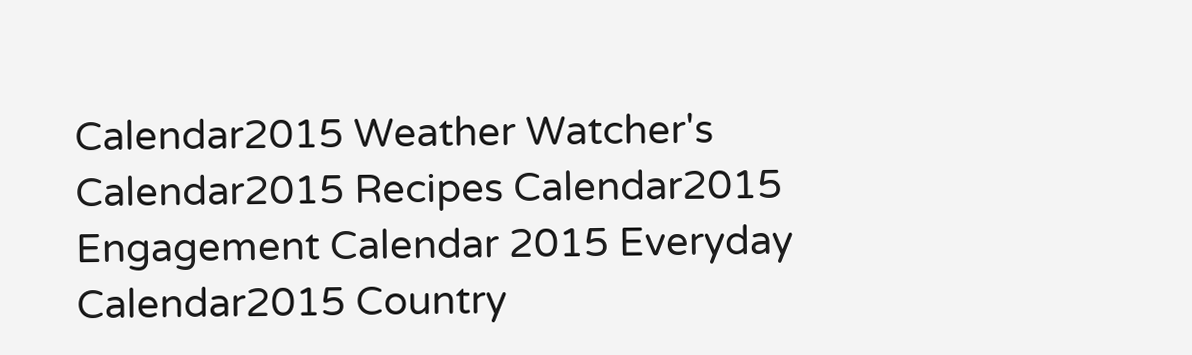Calendar2015 Weather Watcher's Calendar2015 Recipes Calendar2015 Engagement Calendar 2015 Everyday Calendar2015 Country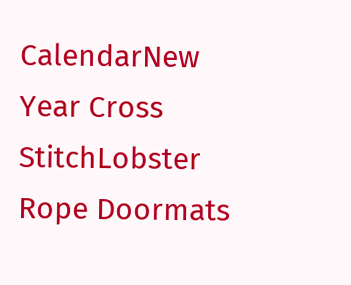CalendarNew Year Cross StitchLobster Rope Doormats